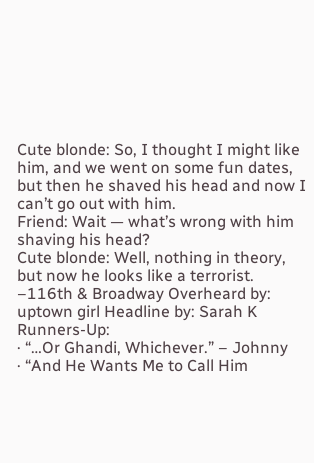Cute blonde: So, I thought I might like him, and we went on some fun dates, but then he shaved his head and now I can’t go out with him.
Friend: Wait — what’s wrong with him shaving his head?
Cute blonde: Well, nothing in theory, but now he looks like a terrorist. –116th & Broadway Overheard by: uptown girl Headline by: Sarah K Runners-Up:
· “…Or Ghandi, Whichever.” – Johnny
· “And He Wants Me to Call Him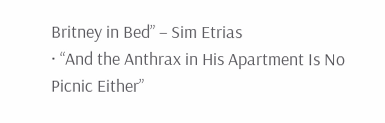Britney in Bed” – Sim Etrias
· “And the Anthrax in His Apartment Is No Picnic Either”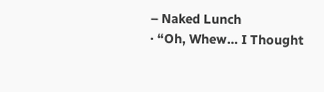– Naked Lunch
· “Oh, Whew… I Thought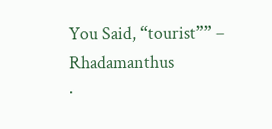You Said, “tourist”” – Rhadamanthus
·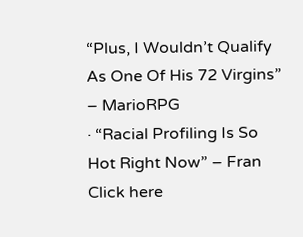“Plus, I Wouldn’t Qualify As One Of His 72 Virgins” – MarioRPG
· “Racial Profiling Is So Hot Right Now” – Fran
Click here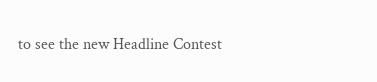to see the new Headline Contest